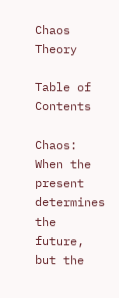Chaos Theory

Table of Contents

Chaos: When the present determines the future, but the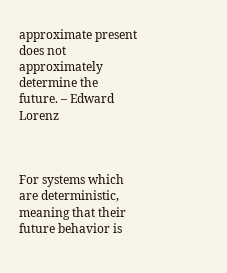approximate present does not approximately determine the future. – Edward Lorenz



For systems which are deterministic, meaning that their future behavior is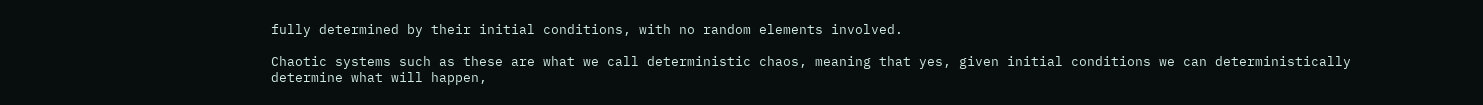fully determined by their initial conditions, with no random elements involved.

Chaotic systems such as these are what we call deterministic chaos, meaning that yes, given initial conditions we can deterministically determine what will happen,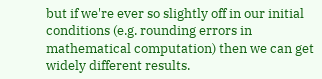but if we're ever so slightly off in our initial conditions (e.g. rounding errors in mathematical computation) then we can get widely different results.